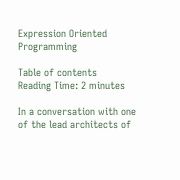Expression Oriented Programming

Table of contents
Reading Time: 2 minutes

In a conversation with one of the lead architects of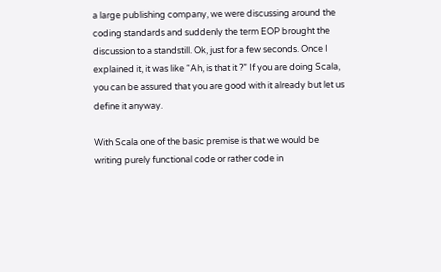a large publishing company, we were discussing around the coding standards and suddenly the term EOP brought the discussion to a standstill. Ok, just for a few seconds. Once I explained it, it was like “Ah, is that it ?” If you are doing Scala, you can be assured that you are good with it already but let us define it anyway.

With Scala one of the basic premise is that we would be writing purely functional code or rather code in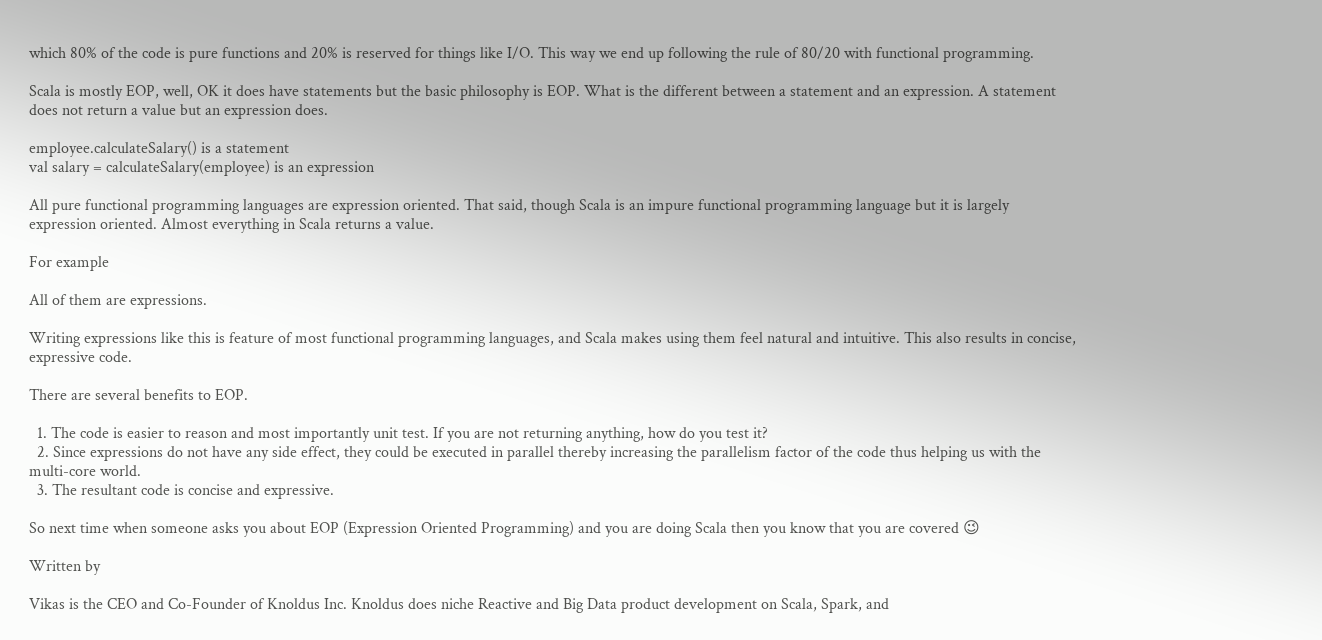which 80% of the code is pure functions and 20% is reserved for things like I/O. This way we end up following the rule of 80/20 with functional programming.

Scala is mostly EOP, well, OK it does have statements but the basic philosophy is EOP. What is the different between a statement and an expression. A statement does not return a value but an expression does.

employee.calculateSalary() is a statement
val salary = calculateSalary(employee) is an expression

All pure functional programming languages are expression oriented. That said, though Scala is an impure functional programming language but it is largely expression oriented. Almost everything in Scala returns a value.

For example

All of them are expressions.

Writing expressions like this is feature of most functional programming languages, and Scala makes using them feel natural and intuitive. This also results in concise, expressive code.

There are several benefits to EOP.

  1. The code is easier to reason and most importantly unit test. If you are not returning anything, how do you test it?
  2. Since expressions do not have any side effect, they could be executed in parallel thereby increasing the parallelism factor of the code thus helping us with the multi-core world.
  3. The resultant code is concise and expressive.

So next time when someone asks you about EOP (Expression Oriented Programming) and you are doing Scala then you know that you are covered 😉

Written by

Vikas is the CEO and Co-Founder of Knoldus Inc. Knoldus does niche Reactive and Big Data product development on Scala, Spark, and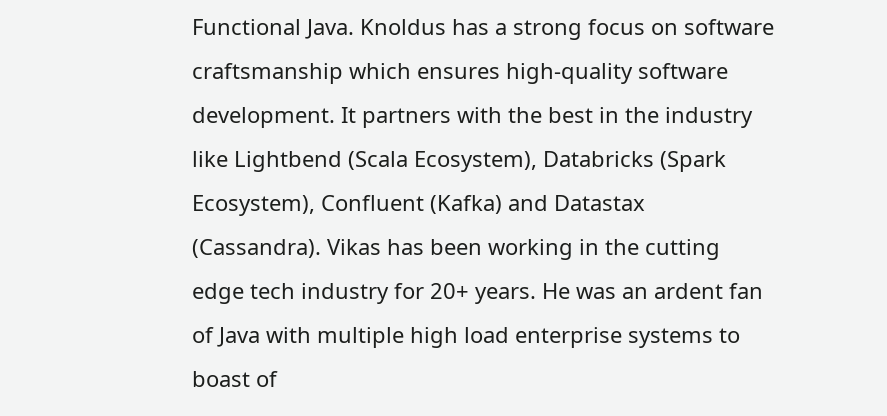Functional Java. Knoldus has a strong focus on software craftsmanship which ensures high-quality software development. It partners with the best in the industry like Lightbend (Scala Ecosystem), Databricks (Spark Ecosystem), Confluent (Kafka) and Datastax (Cassandra). Vikas has been working in the cutting edge tech industry for 20+ years. He was an ardent fan of Java with multiple high load enterprise systems to boast of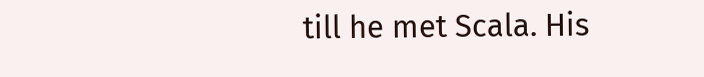till he met Scala. His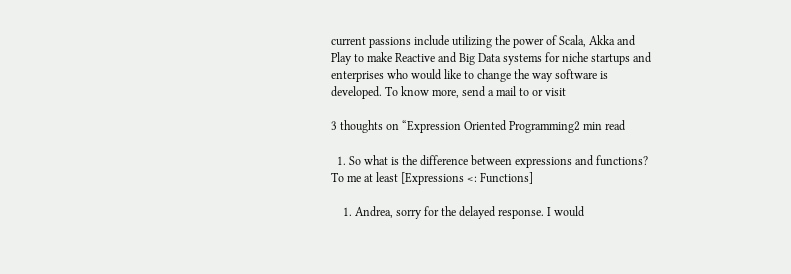current passions include utilizing the power of Scala, Akka and Play to make Reactive and Big Data systems for niche startups and enterprises who would like to change the way software is developed. To know more, send a mail to or visit

3 thoughts on “Expression Oriented Programming2 min read

  1. So what is the difference between expressions and functions? To me at least [Expressions <: Functions]

    1. Andrea, sorry for the delayed response. I would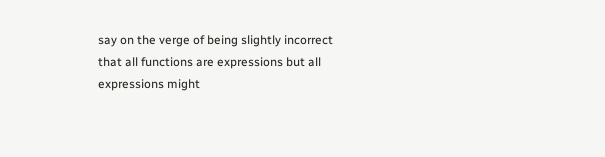say on the verge of being slightly incorrect that all functions are expressions but all expressions might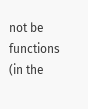not be functions (in the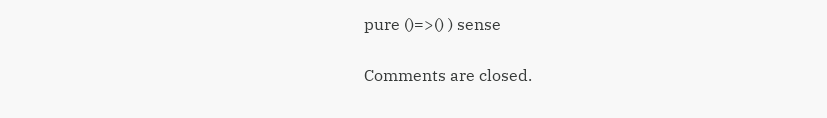pure ()=>() ) sense

Comments are closed.